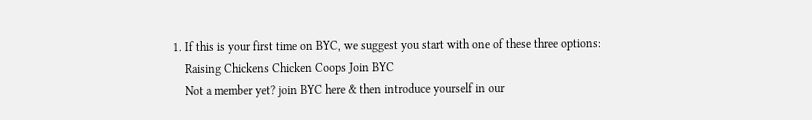1. If this is your first time on BYC, we suggest you start with one of these three options:
    Raising Chickens Chicken Coops Join BYC
    Not a member yet? join BYC here & then introduce yourself in our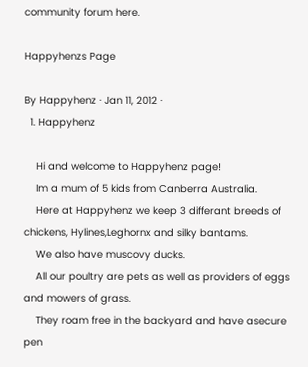community forum here.

Happyhenzs Page

By Happyhenz · Jan 11, 2012 ·
  1. Happyhenz

    Hi and welcome to Happyhenz page!
    Im a mum of 5 kids from Canberra Australia.
    Here at Happyhenz we keep 3 differant breeds of chickens, Hylines,Leghornx and silky bantams.
    We also have muscovy ducks.
    All our poultry are pets as well as providers of eggs and mowers of grass.
    They roam free in the backyard and have asecure pen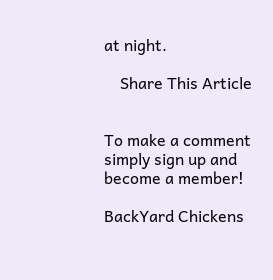at night.

    Share This Article


To make a comment simply sign up and become a member!

BackYard Chickens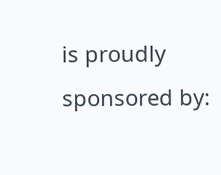is proudly sponsored by: